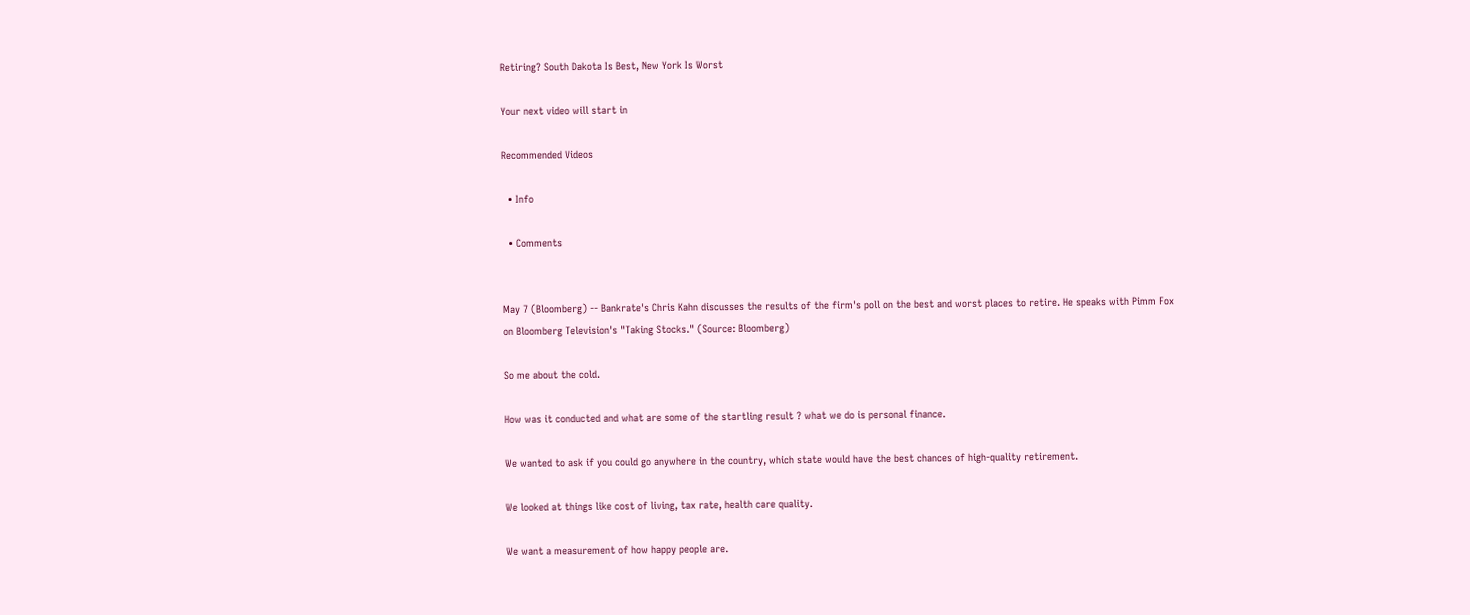Retiring? South Dakota Is Best, New York Is Worst

Your next video will start in

Recommended Videos

  • Info

  • Comments


May 7 (Bloomberg) -- Bankrate's Chris Kahn discusses the results of the firm's poll on the best and worst places to retire. He speaks with Pimm Fox on Bloomberg Television's "Taking Stocks." (Source: Bloomberg)

So me about the cold.

How was it conducted and what are some of the startling result ? what we do is personal finance.

We wanted to ask if you could go anywhere in the country, which state would have the best chances of high-quality retirement.

We looked at things like cost of living, tax rate, health care quality.

We want a measurement of how happy people are.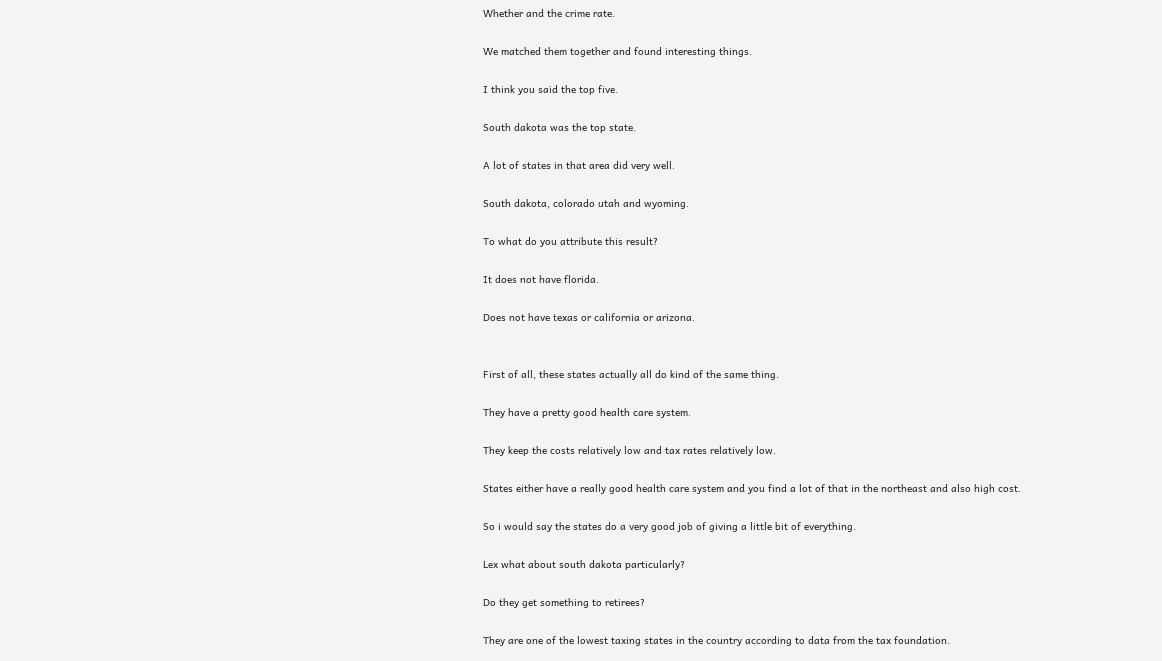Whether and the crime rate.

We matched them together and found interesting things.

I think you said the top five.

South dakota was the top state.

A lot of states in that area did very well.

South dakota, colorado utah and wyoming.

To what do you attribute this result?

It does not have florida.

Does not have texas or california or arizona.


First of all, these states actually all do kind of the same thing.

They have a pretty good health care system.

They keep the costs relatively low and tax rates relatively low.

States either have a really good health care system and you find a lot of that in the northeast and also high cost.

So i would say the states do a very good job of giving a little bit of everything.

Lex what about south dakota particularly?

Do they get something to retirees?

They are one of the lowest taxing states in the country according to data from the tax foundation.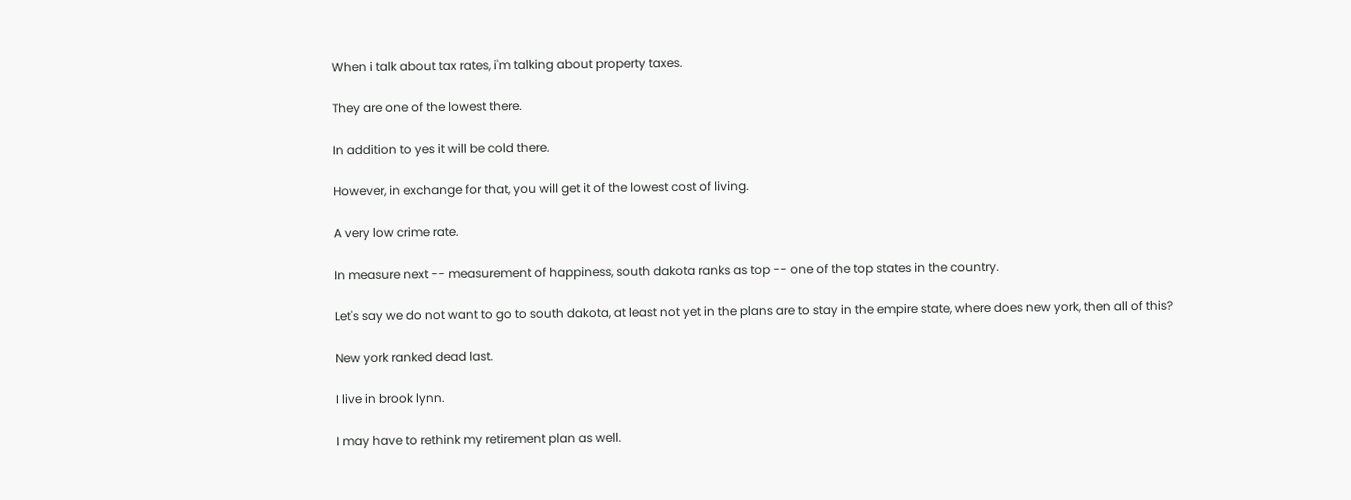When i talk about tax rates, i'm talking about property taxes.

They are one of the lowest there.

In addition to yes it will be cold there.

However, in exchange for that, you will get it of the lowest cost of living.

A very low crime rate.

In measure next -- measurement of happiness, south dakota ranks as top -- one of the top states in the country.

Let's say we do not want to go to south dakota, at least not yet in the plans are to stay in the empire state, where does new york, then all of this?

New york ranked dead last.

I live in brook lynn.

I may have to rethink my retirement plan as well.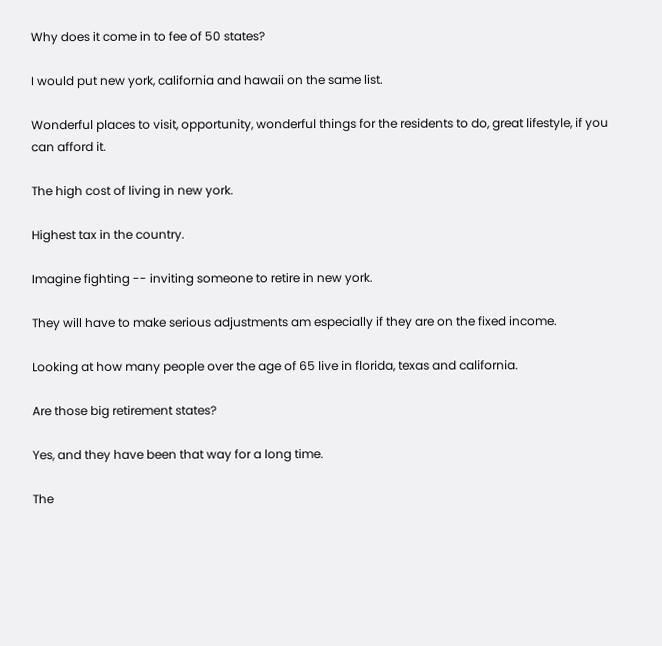Why does it come in to fee of 50 states?

I would put new york, california and hawaii on the same list.

Wonderful places to visit, opportunity, wonderful things for the residents to do, great lifestyle, if you can afford it.

The high cost of living in new york.

Highest tax in the country.

Imagine fighting -- inviting someone to retire in new york.

They will have to make serious adjustments am especially if they are on the fixed income.

Looking at how many people over the age of 65 live in florida, texas and california.

Are those big retirement states?

Yes, and they have been that way for a long time.

The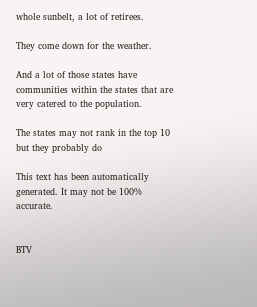whole sunbelt, a lot of retirees.

They come down for the weather.

And a lot of those states have communities within the states that are very catered to the population.

The states may not rank in the top 10 but they probably do

This text has been automatically generated. It may not be 100% accurate.


BTV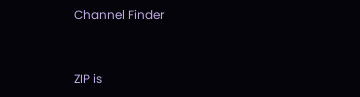Channel Finder


ZIP is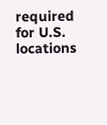required for U.S. locations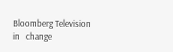Bloomberg Television in   change